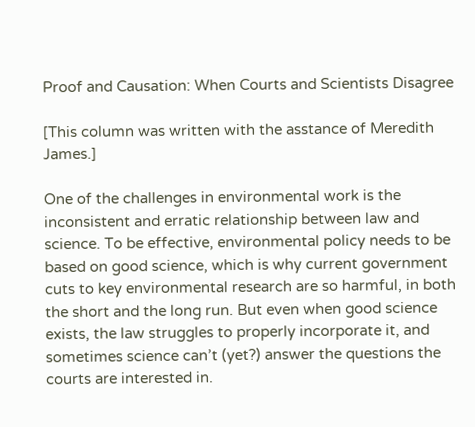Proof and Causation: When Courts and Scientists Disagree

[This column was written with the asstance of Meredith James.]

One of the challenges in environmental work is the inconsistent and erratic relationship between law and science. To be effective, environmental policy needs to be based on good science, which is why current government cuts to key environmental research are so harmful, in both the short and the long run. But even when good science exists, the law struggles to properly incorporate it, and sometimes science can’t (yet?) answer the questions the courts are interested in.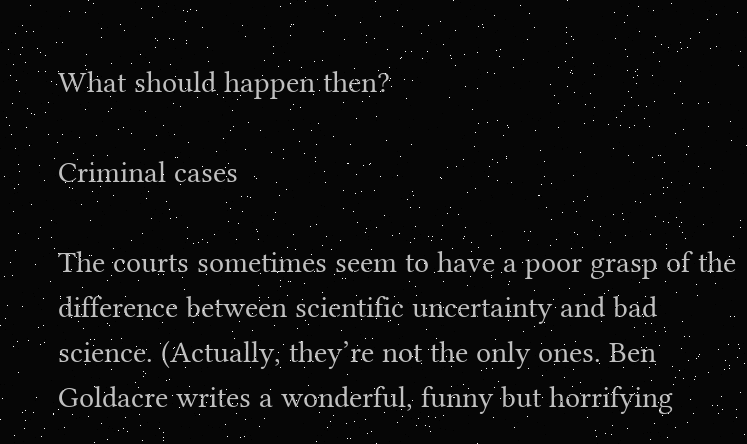What should happen then?

Criminal cases

The courts sometimes seem to have a poor grasp of the difference between scientific uncertainty and bad science. (Actually, they’re not the only ones. Ben Goldacre writes a wonderful, funny but horrifying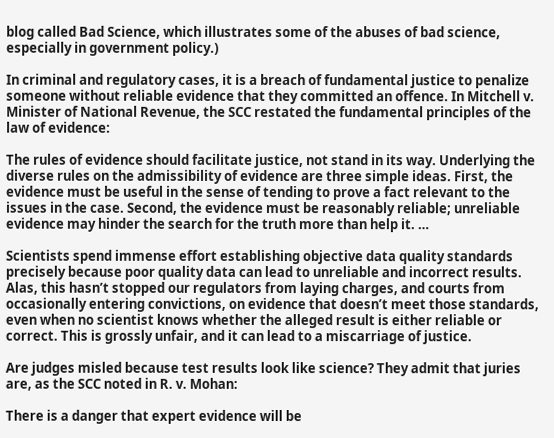blog called Bad Science, which illustrates some of the abuses of bad science, especially in government policy.)

In criminal and regulatory cases, it is a breach of fundamental justice to penalize someone without reliable evidence that they committed an offence. In Mitchell v. Minister of National Revenue, the SCC restated the fundamental principles of the law of evidence:

The rules of evidence should facilitate justice, not stand in its way. Underlying the diverse rules on the admissibility of evidence are three simple ideas. First, the evidence must be useful in the sense of tending to prove a fact relevant to the issues in the case. Second, the evidence must be reasonably reliable; unreliable evidence may hinder the search for the truth more than help it. …

Scientists spend immense effort establishing objective data quality standards precisely because poor quality data can lead to unreliable and incorrect results. Alas, this hasn’t stopped our regulators from laying charges, and courts from occasionally entering convictions, on evidence that doesn’t meet those standards, even when no scientist knows whether the alleged result is either reliable or correct. This is grossly unfair, and it can lead to a miscarriage of justice.

Are judges misled because test results look like science? They admit that juries are, as the SCC noted in R. v. Mohan:

There is a danger that expert evidence will be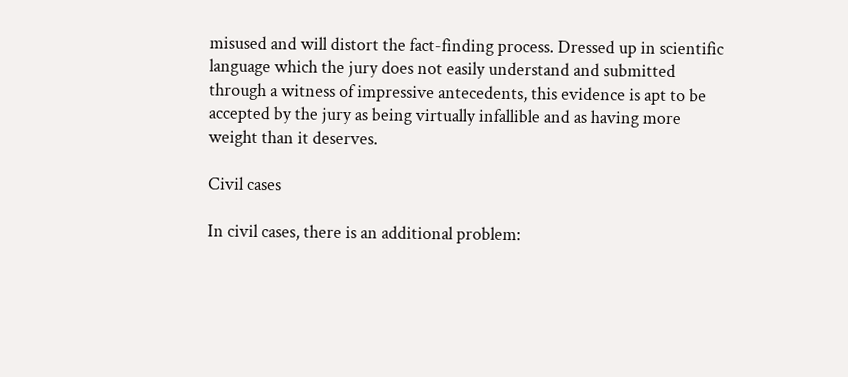misused and will distort the fact-finding process. Dressed up in scientific language which the jury does not easily understand and submitted through a witness of impressive antecedents, this evidence is apt to be accepted by the jury as being virtually infallible and as having more weight than it deserves.

Civil cases

In civil cases, there is an additional problem: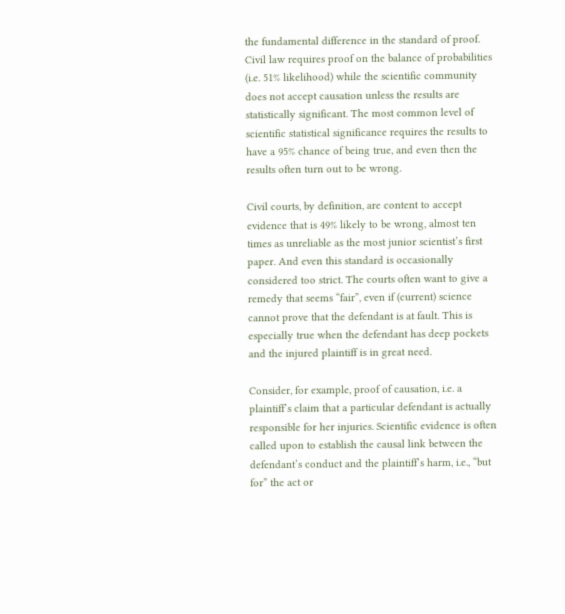the fundamental difference in the standard of proof. Civil law requires proof on the balance of probabilities (i.e. 51% likelihood) while the scientific community does not accept causation unless the results are statistically significant. The most common level of scientific statistical significance requires the results to have a 95% chance of being true, and even then the results often turn out to be wrong.

Civil courts, by definition, are content to accept evidence that is 49% likely to be wrong, almost ten times as unreliable as the most junior scientist’s first paper. And even this standard is occasionally considered too strict. The courts often want to give a remedy that seems “fair”, even if (current) science cannot prove that the defendant is at fault. This is especially true when the defendant has deep pockets and the injured plaintiff is in great need.

Consider, for example, proof of causation, i.e. a plaintiff’s claim that a particular defendant is actually responsible for her injuries. Scientific evidence is often called upon to establish the causal link between the defendant’s conduct and the plaintiff’s harm, i.e., “but for” the act or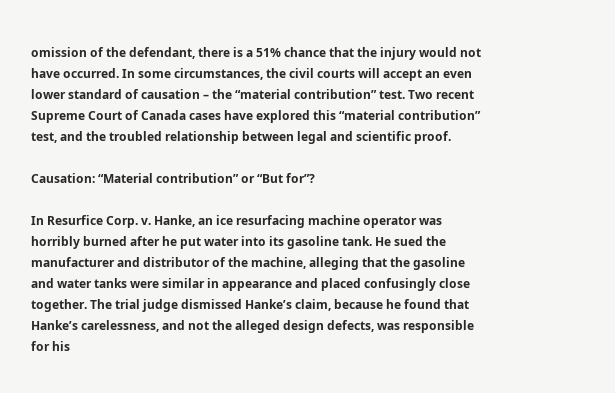omission of the defendant, there is a 51% chance that the injury would not have occurred. In some circumstances, the civil courts will accept an even lower standard of causation – the “material contribution” test. Two recent Supreme Court of Canada cases have explored this “material contribution” test, and the troubled relationship between legal and scientific proof.

Causation: “Material contribution” or “But for”?

In Resurfice Corp. v. Hanke, an ice resurfacing machine operator was horribly burned after he put water into its gasoline tank. He sued the manufacturer and distributor of the machine, alleging that the gasoline and water tanks were similar in appearance and placed confusingly close together. The trial judge dismissed Hanke’s claim, because he found that Hanke’s carelessness, and not the alleged design defects, was responsible for his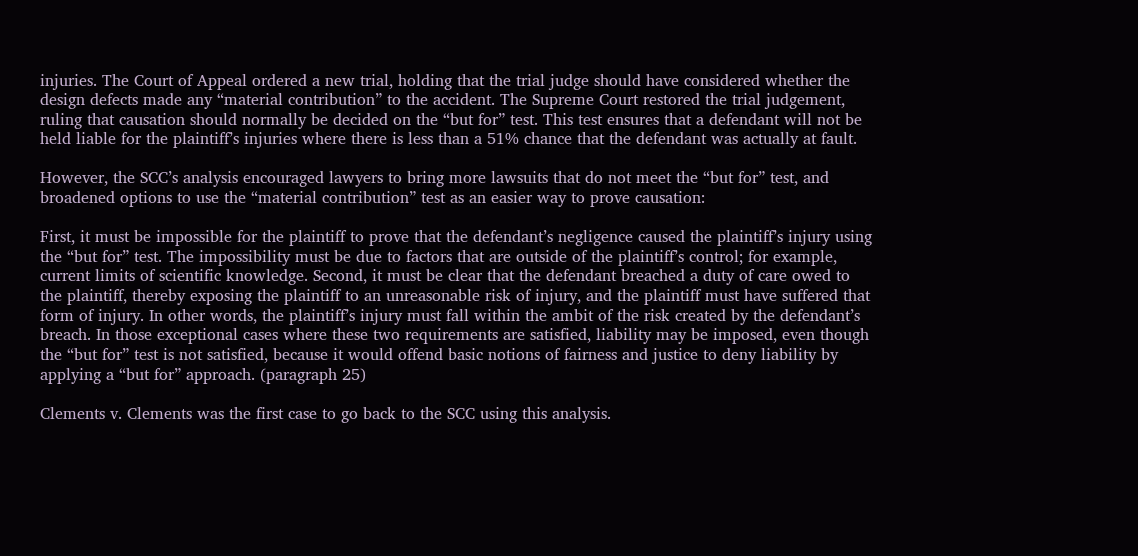injuries. The Court of Appeal ordered a new trial, holding that the trial judge should have considered whether the design defects made any “material contribution” to the accident. The Supreme Court restored the trial judgement, ruling that causation should normally be decided on the “but for” test. This test ensures that a defendant will not be held liable for the plaintiff’s injuries where there is less than a 51% chance that the defendant was actually at fault.

However, the SCC’s analysis encouraged lawyers to bring more lawsuits that do not meet the “but for” test, and broadened options to use the “material contribution” test as an easier way to prove causation:

First, it must be impossible for the plaintiff to prove that the defendant’s negligence caused the plaintiff’s injury using the “but for” test. The impossibility must be due to factors that are outside of the plaintiff’s control; for example, current limits of scientific knowledge. Second, it must be clear that the defendant breached a duty of care owed to the plaintiff, thereby exposing the plaintiff to an unreasonable risk of injury, and the plaintiff must have suffered that form of injury. In other words, the plaintiff’s injury must fall within the ambit of the risk created by the defendant’s breach. In those exceptional cases where these two requirements are satisfied, liability may be imposed, even though the “but for” test is not satisfied, because it would offend basic notions of fairness and justice to deny liability by applying a “but for” approach. (paragraph 25)

Clements v. Clements was the first case to go back to the SCC using this analysis.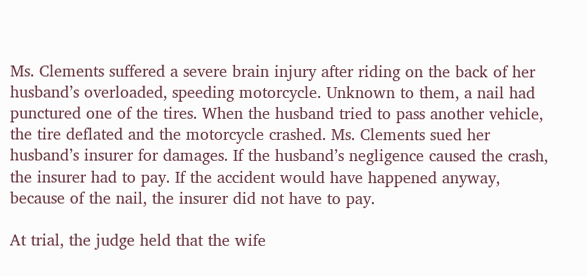Ms. Clements suffered a severe brain injury after riding on the back of her husband’s overloaded, speeding motorcycle. Unknown to them, a nail had punctured one of the tires. When the husband tried to pass another vehicle, the tire deflated and the motorcycle crashed. Ms. Clements sued her husband’s insurer for damages. If the husband’s negligence caused the crash, the insurer had to pay. If the accident would have happened anyway, because of the nail, the insurer did not have to pay.

At trial, the judge held that the wife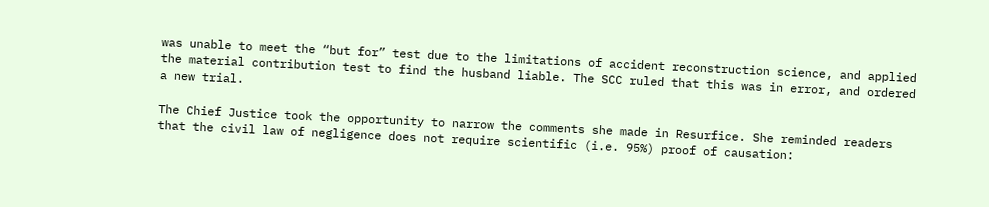was unable to meet the “but for” test due to the limitations of accident reconstruction science, and applied the material contribution test to find the husband liable. The SCC ruled that this was in error, and ordered a new trial.

The Chief Justice took the opportunity to narrow the comments she made in Resurfice. She reminded readers that the civil law of negligence does not require scientific (i.e. 95%) proof of causation: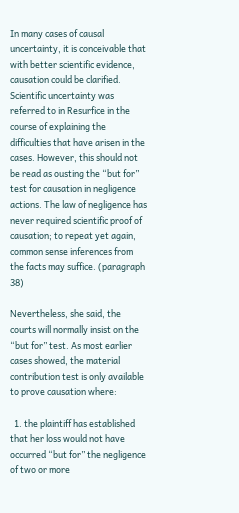In many cases of causal uncertainty, it is conceivable that with better scientific evidence, causation could be clarified. Scientific uncertainty was referred to in Resurfice in the course of explaining the difficulties that have arisen in the cases. However, this should not be read as ousting the “but for” test for causation in negligence actions. The law of negligence has never required scientific proof of causation; to repeat yet again, common sense inferences from the facts may suffice. (paragraph 38)

Nevertheless, she said, the courts will normally insist on the “but for” test. As most earlier cases showed, the material contribution test is only available to prove causation where:

  1. the plaintiff has established that her loss would not have occurred “but for” the negligence of two or more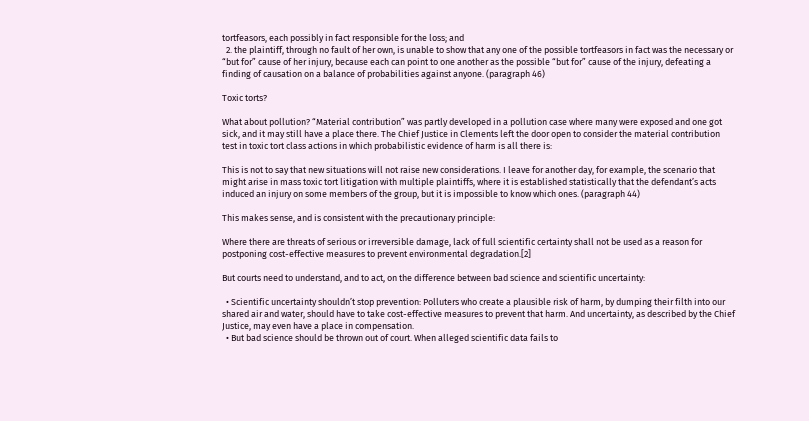tortfeasors, each possibly in fact responsible for the loss; and
  2. the plaintiff, through no fault of her own, is unable to show that any one of the possible tortfeasors in fact was the necessary or “but for” cause of her injury, because each can point to one another as the possible “but for” cause of the injury, defeating a finding of causation on a balance of probabilities against anyone. (paragraph 46)

Toxic torts?

What about pollution? “Material contribution” was partly developed in a pollution case where many were exposed and one got sick, and it may still have a place there. The Chief Justice in Clements left the door open to consider the material contribution test in toxic tort class actions in which probabilistic evidence of harm is all there is:

This is not to say that new situations will not raise new considerations. I leave for another day, for example, the scenario that might arise in mass toxic tort litigation with multiple plaintiffs, where it is established statistically that the defendant’s acts induced an injury on some members of the group, but it is impossible to know which ones. (paragraph 44)

This makes sense, and is consistent with the precautionary principle:

Where there are threats of serious or irreversible damage, lack of full scientific certainty shall not be used as a reason for postponing cost-effective measures to prevent environmental degradation.[2]

But courts need to understand, and to act, on the difference between bad science and scientific uncertainty:

  • Scientific uncertainty shouldn’t stop prevention: Polluters who create a plausible risk of harm, by dumping their filth into our shared air and water, should have to take cost-effective measures to prevent that harm. And uncertainty, as described by the Chief Justice, may even have a place in compensation.
  • But bad science should be thrown out of court. When alleged scientific data fails to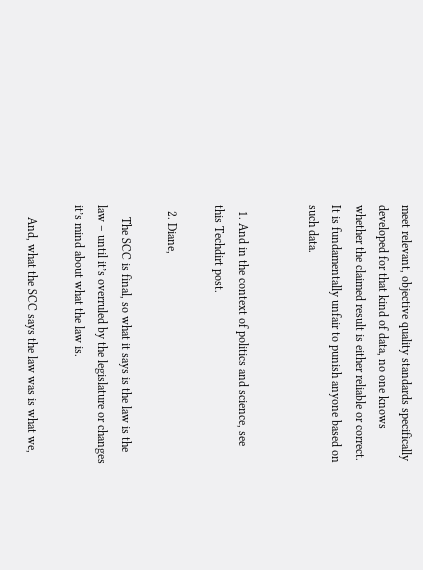meet relevant, objective quality standards specifically developed for that kind of data, no one knows whether the claimed result is either reliable or correct. It is fundamentally unfair to punish anyone based on such data.


  1. And in the context of politics and science, see this Techdirt post.

  2. Diane,

    The SCC is final, so what it says is the law is the law – until it’s overruled by the legislature or changes it’s mind about what the law is.

    And, what the SCC says the law was is what we,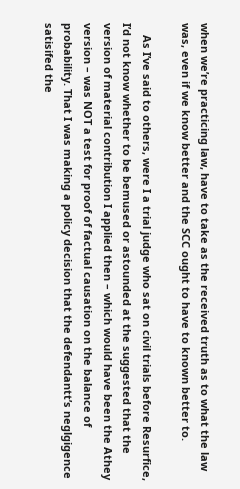when we’re practicing law, have to take as the received truth as to what the law was, even if we know better and the SCC ought to have to known better to.

    As I’ve said to others, were I a trial judge who sat on civil trials before Resurfice, I’d not know whether to be bemused or astounded at the suggested that the version of material contribution I applied then – which would have been the Athey version – was NOT a test for proof of factual causation on the balance of probability. That I was making a policy decision that the defendantt’s neglgigence satisifed the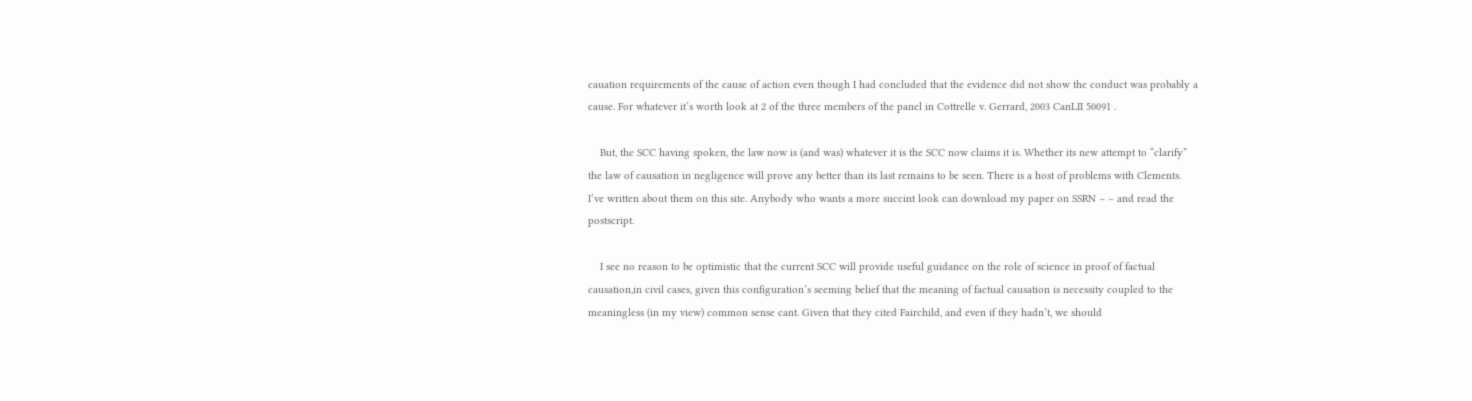cauation requirements of the cause of action even though I had concluded that the evidence did not show the conduct was probably a cause. For whatever it’s worth look at 2 of the three members of the panel in Cottrelle v. Gerrard, 2003 CanLII 50091 .

    But, the SCC having spoken, the law now is (and was) whatever it is the SCC now claims it is. Whether its new attempt to “clarify” the law of causation in negligence will prove any better than its last remains to be seen. There is a host of problems with Clements. I’ve written about them on this site. Anybody who wants a more succint look can download my paper on SSRN – – and read the postscript.

    I see no reason to be optimistic that the current SCC will provide useful guidance on the role of science in proof of factual causation,in civil cases, given this configuration’s seeming belief that the meaning of factual causation is necessity coupled to the meaningless (in my view) common sense cant. Given that they cited Fairchild, and even if they hadn’t, we should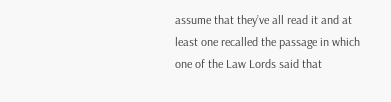assume that they’ve all read it and at least one recalled the passage in which one of the Law Lords said that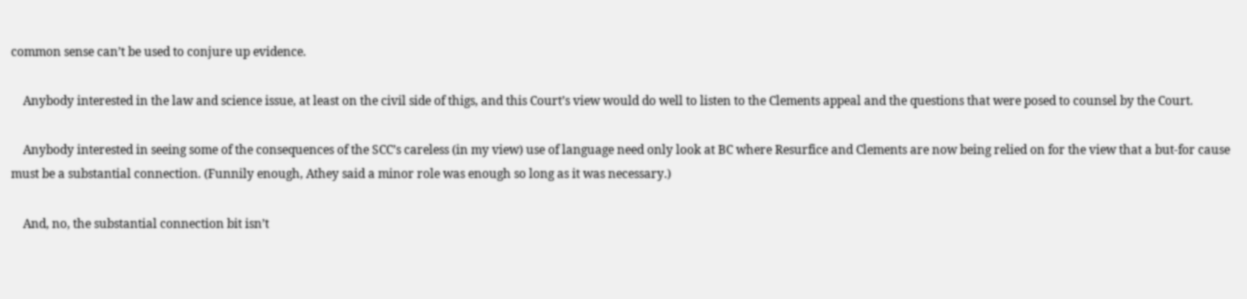common sense can’t be used to conjure up evidence.

    Anybody interested in the law and science issue, at least on the civil side of thigs, and this Court’s view would do well to listen to the Clements appeal and the questions that were posed to counsel by the Court.

    Anybody interested in seeing some of the consequences of the SCC’s careless (in my view) use of language need only look at BC where Resurfice and Clements are now being relied on for the view that a but-for cause must be a substantial connection. (Funnily enough, Athey said a minor role was enough so long as it was necessary.)

    And, no, the substantial connection bit isn’t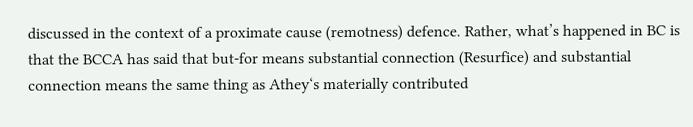discussed in the context of a proximate cause (remotness) defence. Rather, what’s happened in BC is that the BCCA has said that but-for means substantial connection (Resurfice) and substantial connection means the same thing as Athey‘s materially contributed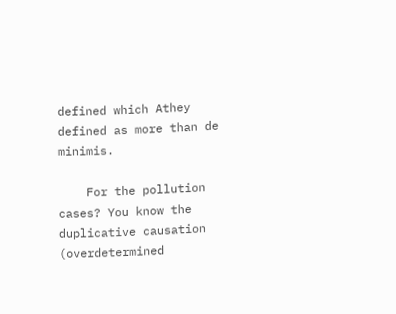defined which Athey defined as more than de minimis.

    For the pollution cases? You know the duplicative causation (overdetermined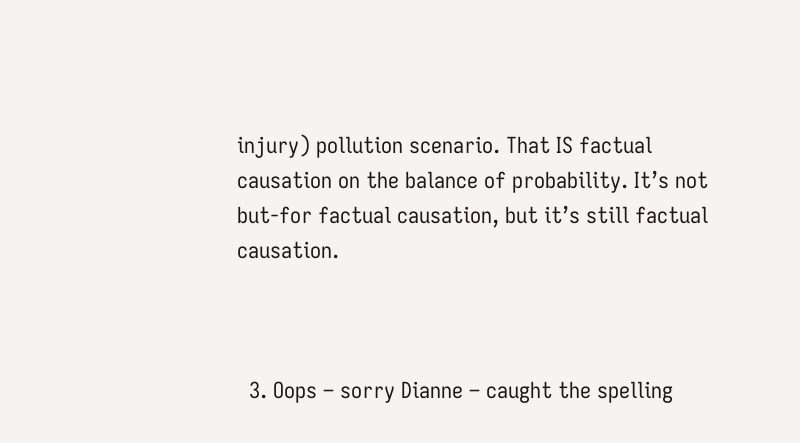injury) pollution scenario. That IS factual causation on the balance of probability. It’s not but-for factual causation, but it’s still factual causation.



  3. Oops – sorry Dianne – caught the spelling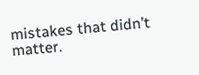mistakes that didn’t matter.